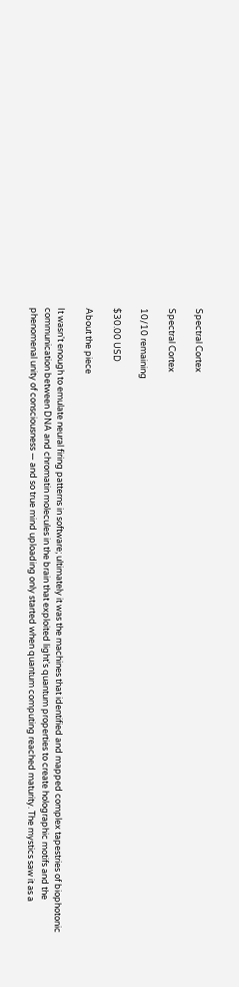Spectral Cortex

Spectral Cortex

10/10 remaining

$30.00 USD

About the piece

It wasn't enough to emulate neural firing patterns in software; ultimately it was the machines that identified and mapped complex tapestries of biophotonic communication between DNA and chromatin molecules in the brain that exploited light's quantum properties to create holographic motifs and the phenomenal unity of consciousness — and so true mind uploading only started when quantum computing reached maturity. The mystics saw it as a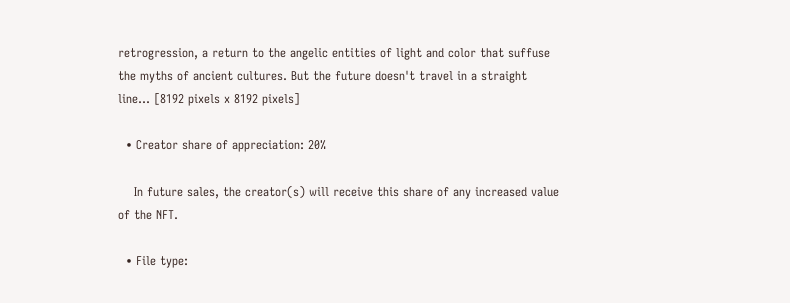retrogression, a return to the angelic entities of light and color that suffuse the myths of ancient cultures. But the future doesn't travel in a straight line... [8192 pixels x 8192 pixels]

  • Creator share of appreciation: 20%

    In future sales, the creator(s) will receive this share of any increased value of the NFT.

  • File type: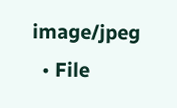image/jpeg
  • File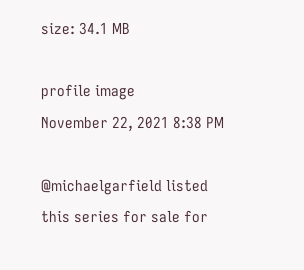size: 34.1 MB

profile image
November 22, 2021 8:38 PM

@michaelgarfield listed this series for sale for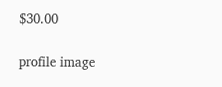$30.00

profile image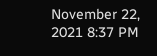November 22, 2021 8:37 PM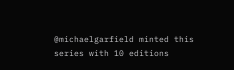@michaelgarfield minted this series with 10 editions